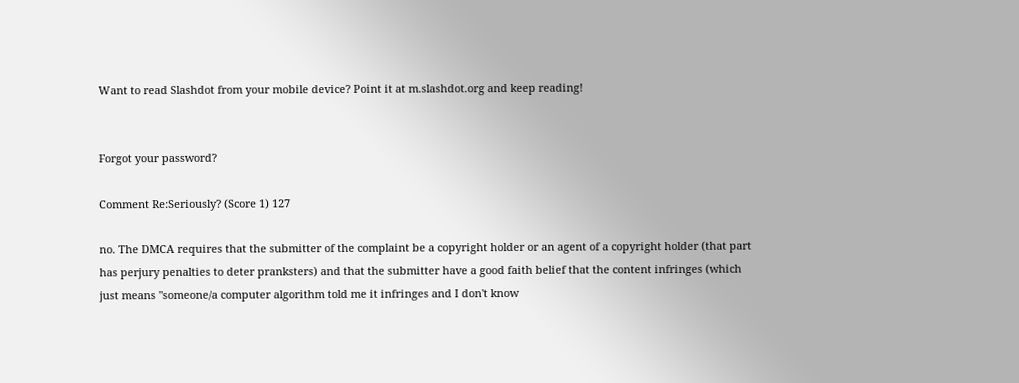Want to read Slashdot from your mobile device? Point it at m.slashdot.org and keep reading!


Forgot your password?

Comment Re:Seriously? (Score 1) 127

no. The DMCA requires that the submitter of the complaint be a copyright holder or an agent of a copyright holder (that part has perjury penalties to deter pranksters) and that the submitter have a good faith belief that the content infringes (which just means "someone/a computer algorithm told me it infringes and I don't know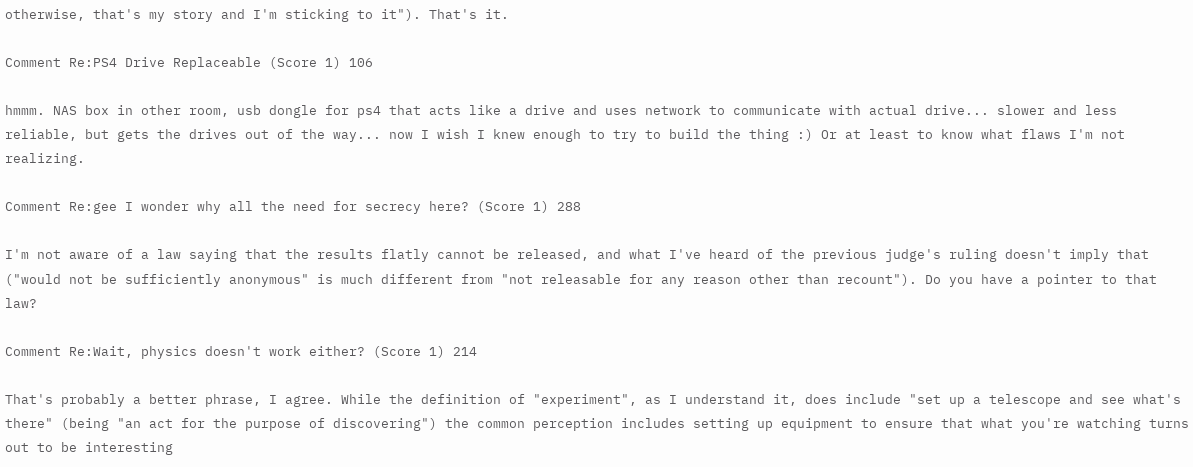otherwise, that's my story and I'm sticking to it"). That's it.

Comment Re:PS4 Drive Replaceable (Score 1) 106

hmmm. NAS box in other room, usb dongle for ps4 that acts like a drive and uses network to communicate with actual drive... slower and less reliable, but gets the drives out of the way... now I wish I knew enough to try to build the thing :) Or at least to know what flaws I'm not realizing.

Comment Re:gee I wonder why all the need for secrecy here? (Score 1) 288

I'm not aware of a law saying that the results flatly cannot be released, and what I've heard of the previous judge's ruling doesn't imply that ("would not be sufficiently anonymous" is much different from "not releasable for any reason other than recount"). Do you have a pointer to that law?

Comment Re:Wait, physics doesn't work either? (Score 1) 214

That's probably a better phrase, I agree. While the definition of "experiment", as I understand it, does include "set up a telescope and see what's there" (being "an act for the purpose of discovering") the common perception includes setting up equipment to ensure that what you're watching turns out to be interesting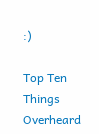:)

Top Ten Things Overheard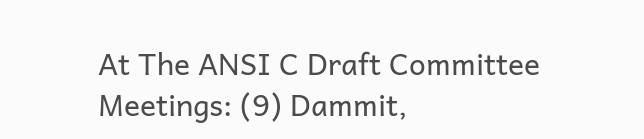At The ANSI C Draft Committee Meetings: (9) Dammit,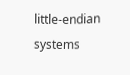little-endian systems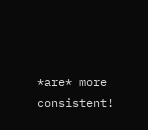*are* more consistent!